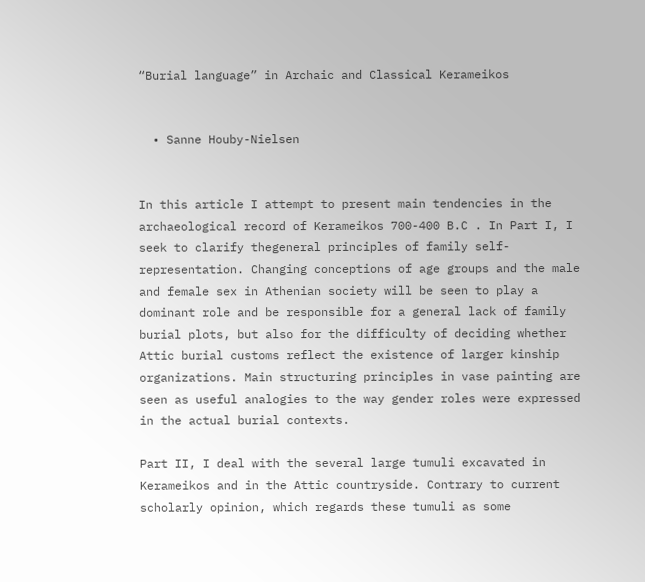“Burial language” in Archaic and Classical Kerameikos


  • Sanne Houby-Nielsen


In this article I attempt to present main tendencies in the archaeological record of Kerameikos 700-400 B.C . In Part I, I seek to clarify thegeneral principles of family self-representation. Changing conceptions of age groups and the male and female sex in Athenian society will be seen to play a dominant role and be responsible for a general lack of family burial plots, but also for the difficulty of deciding whether Attic burial customs reflect the existence of larger kinship organizations. Main structuring principles in vase painting are seen as useful analogies to the way gender roles were expressed in the actual burial contexts.

Part II, I deal with the several large tumuli excavated in Kerameikos and in the Attic countryside. Contrary to current scholarly opinion, which regards these tumuli as some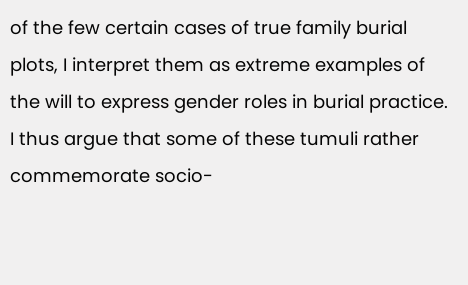of the few certain cases of true family burial plots, I interpret them as extreme examples of the will to express gender roles in burial practice. I thus argue that some of these tumuli rather commemorate socio-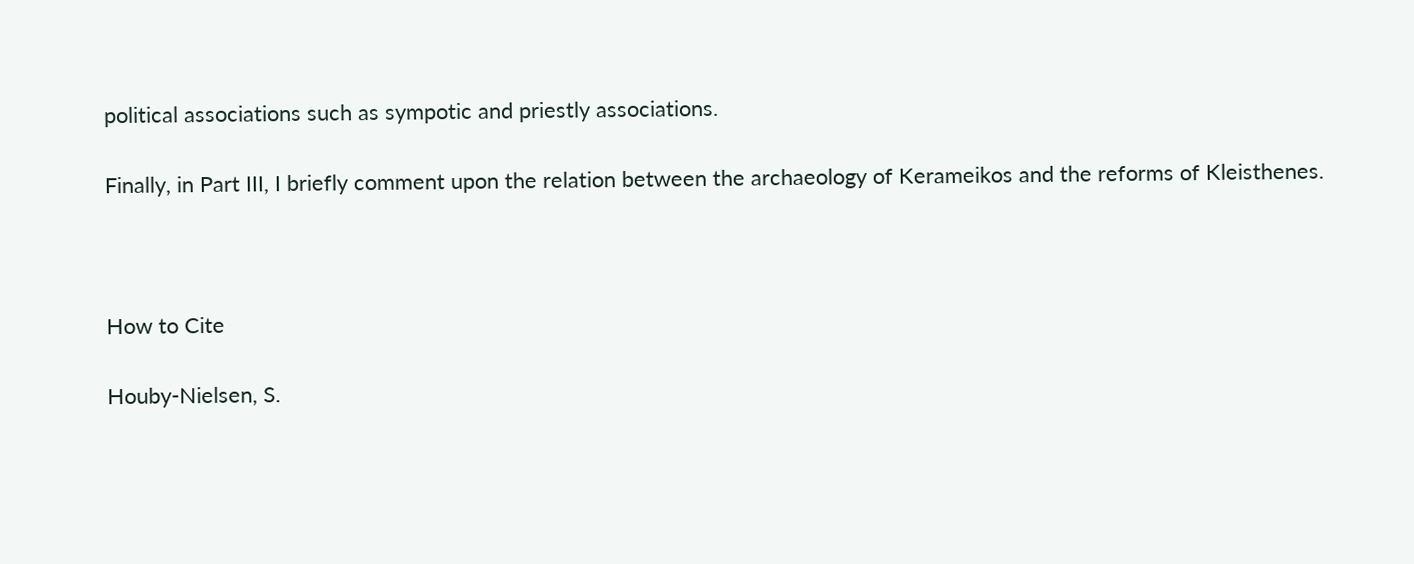political associations such as sympotic and priestly associations.

Finally, in Part III, I briefly comment upon the relation between the archaeology of Kerameikos and the reforms of Kleisthenes.



How to Cite

Houby-Nielsen, S.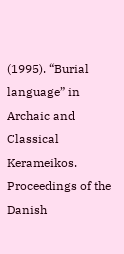(1995). “Burial language” in Archaic and Classical Kerameikos. Proceedings of the Danish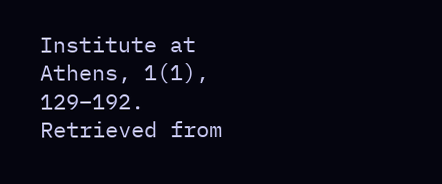Institute at Athens, 1(1), 129–192. Retrieved from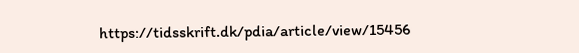https://tidsskrift.dk/pdia/article/view/15456